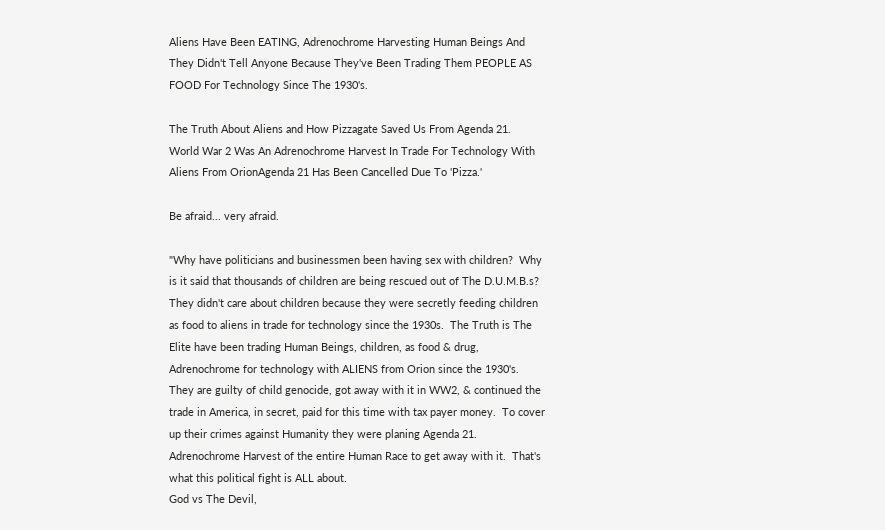Aliens Have Been EATING, Adrenochrome Harvesting Human Beings And They Didn't Tell Anyone Because They've Been Trading Them PEOPLE AS FOOD For Technology Since The 1930's.

The Truth About Aliens and How Pizzagate Saved Us From Agenda 21.   World War 2 Was An Adrenochrome Harvest In Trade For Technology With Aliens From OrionAgenda 21 Has Been Cancelled Due To 'Pizza.'

Be afraid... very afraid.

"Why have politicians and businessmen been having sex with children?  Why is it said that thousands of children are being rescued out of The D.U.M.B.s?  They didn't care about children because they were secretly feeding children as food to aliens in trade for technology since the 1930s.  The Truth is The Elite have been trading Human Beings, children, as food & drug, Adrenochrome for technology with ALIENS from Orion since the 1930's.
They are guilty of child genocide, got away with it in WW2, & continued the trade in America, in secret, paid for this time with tax payer money.  To cover up their crimes against Humanity they were planing Agenda 21.  Adrenochrome Harvest of the entire Human Race to get away with it.  That's what this political fight is ALL about.
God vs The Devil,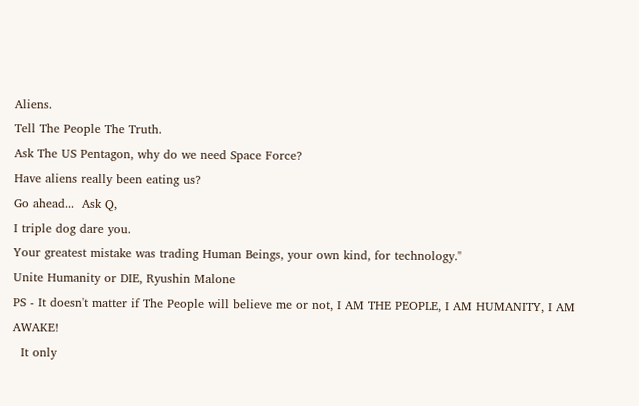Aliens.
Tell The People The Truth.
Ask The US Pentagon, why do we need Space Force?
Have aliens really been eating us?
Go ahead...  Ask Q,
I triple dog dare you.
Your greatest mistake was trading Human Beings, your own kind, for technology."
Unite Humanity or DIE, Ryushin Malone
PS - It doesn't matter if The People will believe me or not, I AM THE PEOPLE, I AM HUMANITY, I AM AWAKE!
  It only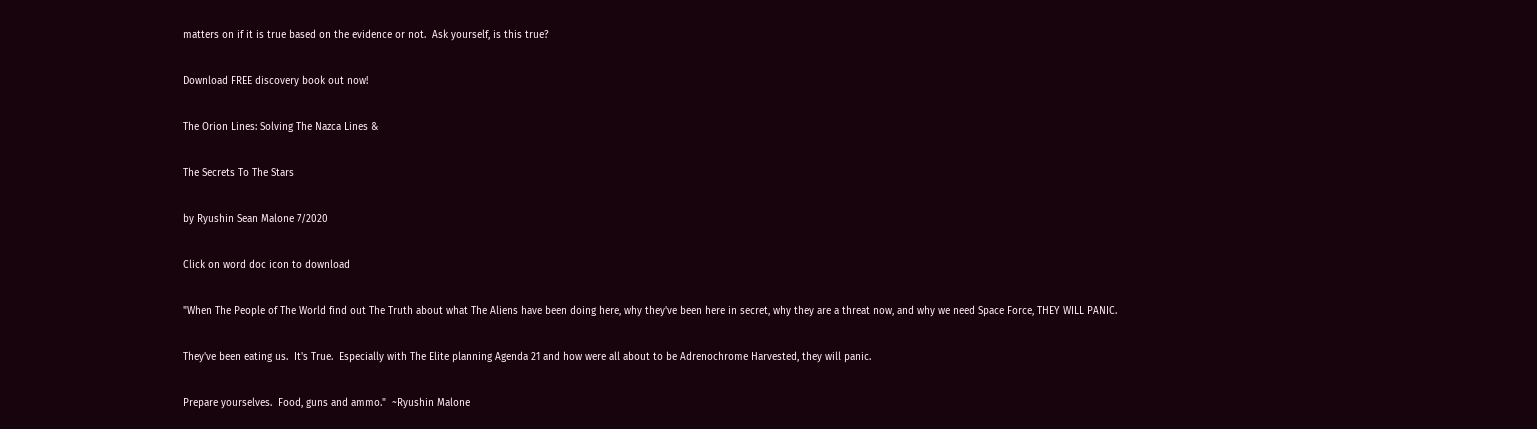matters on if it is true based on the evidence or not.  Ask yourself, is this true?

Download FREE discovery book out now!

The Orion Lines: Solving The Nazca Lines &

The Secrets To The Stars

by Ryushin Sean Malone 7/2020

Click on word doc icon to download

"When The People of The World find out The Truth about what The Aliens have been doing here, why they've been here in secret, why they are a threat now, and why we need Space Force, THEY WILL PANIC.

They've been eating us.  It's True.  Especially with The Elite planning Agenda 21 and how were all about to be Adrenochrome Harvested, they will panic.

Prepare yourselves.  Food, guns and ammo."  ~Ryushin Malone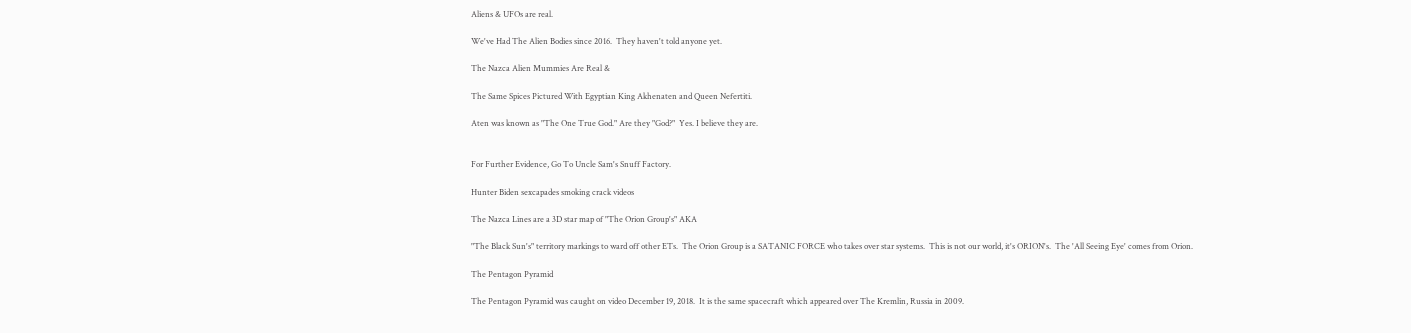Aliens & UFOs are real.

We've Had The Alien Bodies since 2016.  They haven't told anyone yet.

The Nazca Alien Mummies Are Real &

The Same Spices Pictured With Egyptian King Akhenaten and Queen Nefertiti.

Aten was known as "The One True God." Are they "God?"  Yes. I believe they are.


For Further Evidence, Go To Uncle Sam's Snuff Factory.

Hunter Biden sexcapades smoking crack videos

The Nazca Lines are a 3D star map of "The Orion Group's" AKA

"The Black Sun's" territory markings to ward off other ETs.  The Orion Group is a SATANIC FORCE who takes over star systems.  This is not our world, it's ORION's.  The 'All Seeing Eye' comes from Orion.

The Pentagon Pyramid

The Pentagon Pyramid was caught on video December 19, 2018.  It is the same spacecraft which appeared over The Kremlin, Russia in 2009.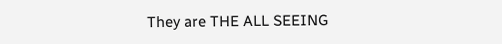They are THE ALL SEEING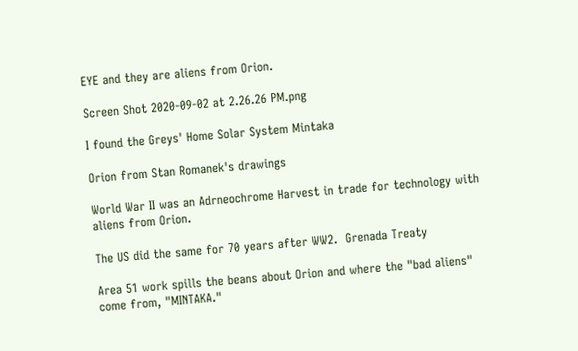EYE and they are aliens from Orion.

Screen Shot 2020-09-02 at 2.26.26 PM.png

I found the Greys' Home Solar System Mintaka

Orion from Stan Romanek's drawings

World War II was an Adrneochrome Harvest in trade for technology with aliens from Orion.

The US did the same for 70 years after WW2.  Grenada Treaty

Area 51 work spills the beans about Orion and where the "bad aliens" come from, "MINTAKA."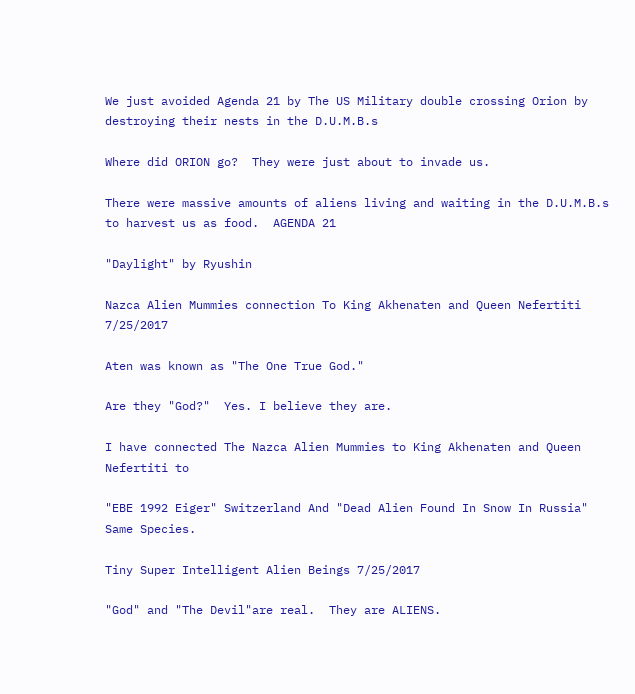We just avoided Agenda 21 by The US Military double crossing Orion by destroying their nests in the D.U.M.B.s

Where did ORION go?  They were just about to invade us.

There were massive amounts of aliens living and waiting in the D.U.M.B.s to harvest us as food.  AGENDA 21

"Daylight" by Ryushin

Nazca Alien Mummies connection To King Akhenaten and Queen Nefertiti  7/25/2017

Aten was known as "The One True God."

Are they "God?"  Yes. I believe they are.

I have connected The Nazca Alien Mummies to King Akhenaten and Queen Nefertiti to

"EBE 1992 Eiger" Switzerland And "Dead Alien Found In Snow In Russia" Same Species.

Tiny Super Intelligent Alien Beings 7/25/2017

"God" and "The Devil"are real.  They are ALIENS.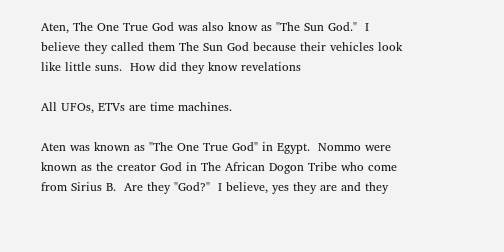Aten, The One True God was also know as "The Sun God."  I believe they called them The Sun God because their vehicles look like little suns.  How did they know revelations

All UFOs, ETVs are time machines.

Aten was known as "The One True God" in Egypt.  Nommo were known as the creator God in The African Dogon Tribe who come from Sirius B.  Are they "God?"  I believe, yes they are and they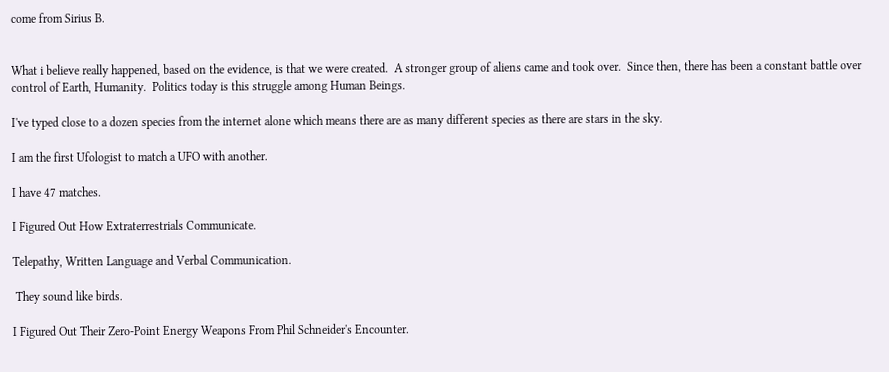come from Sirius B.


What i believe really happened, based on the evidence, is that we were created.  A stronger group of aliens came and took over.  Since then, there has been a constant battle over control of Earth, Humanity.  Politics today is this struggle among Human Beings.

I've typed close to a dozen species from the internet alone which means there are as many different species as there are stars in the sky.

I am the first Ufologist to match a UFO with another.

I have 47 matches.

I Figured Out How Extraterrestrials Communicate.

Telepathy, Written Language and Verbal Communication.

 They sound like birds.

I Figured Out Their Zero-Point Energy Weapons From Phil Schneider's Encounter.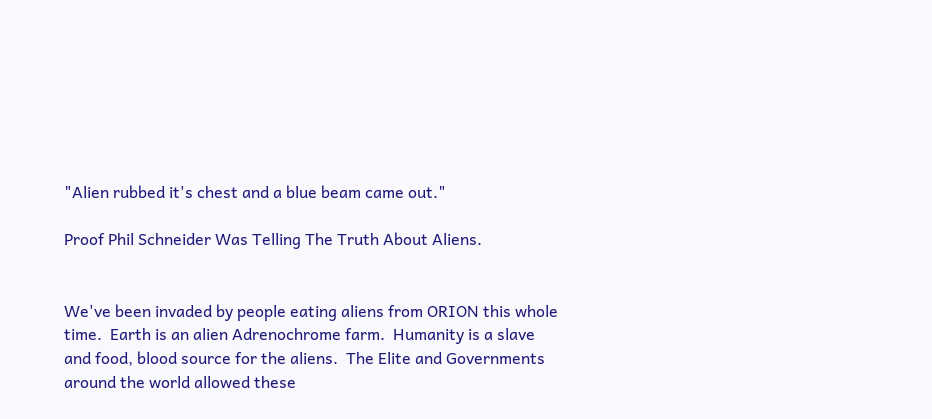"Alien rubbed it's chest and a blue beam came out."

Proof Phil Schneider Was Telling The Truth About Aliens.


We've been invaded by people eating aliens from ORION this whole time.  Earth is an alien Adrenochrome farm.  Humanity is a slave and food, blood source for the aliens.  The Elite and Governments around the world allowed these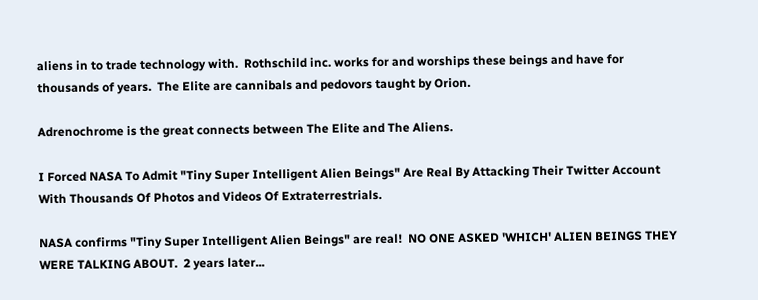aliens in to trade technology with.  Rothschild inc. works for and worships these beings and have for thousands of years.  The Elite are cannibals and pedovors taught by Orion.

Adrenochrome is the great connects between The Elite and The Aliens.

I Forced NASA To Admit "Tiny Super Intelligent Alien Beings" Are Real By Attacking Their Twitter Account With Thousands Of Photos and Videos Of Extraterrestrials.

NASA confirms "Tiny Super Intelligent Alien Beings" are real!  NO ONE ASKED 'WHICH' ALIEN BEINGS THEY WERE TALKING ABOUT.  2 years later...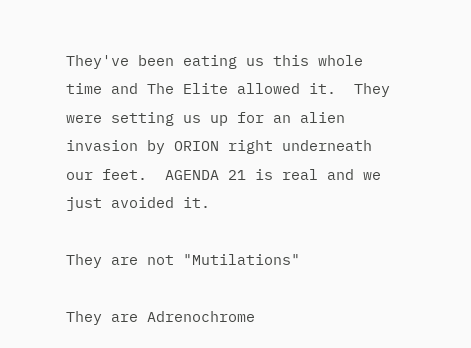They've been eating us this whole time and The Elite allowed it.  They were setting us up for an alien invasion by ORION right underneath our feet.  AGENDA 21 is real and we just avoided it.

They are not "Mutilations"

They are Adrenochrome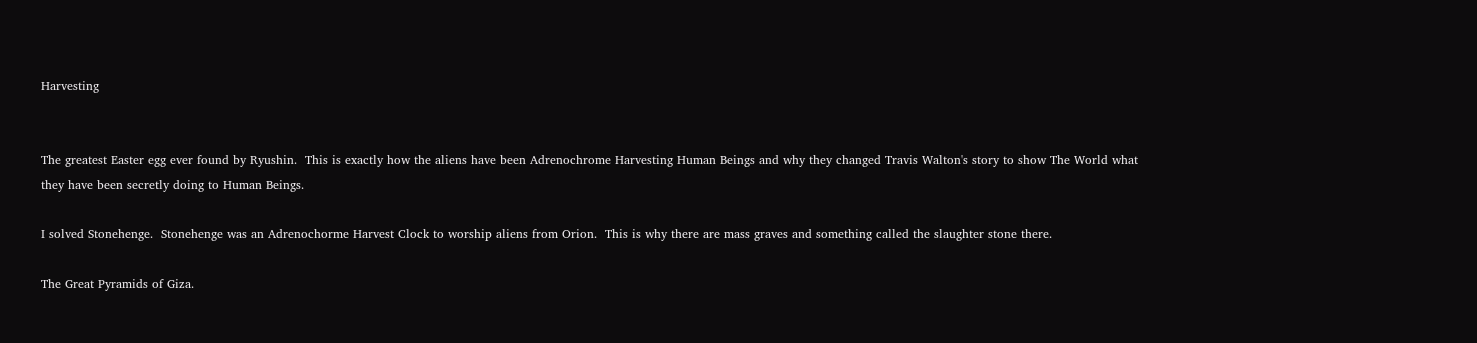Harvesting


The greatest Easter egg ever found by Ryushin.  This is exactly how the aliens have been Adrenochrome Harvesting Human Beings and why they changed Travis Walton's story to show The World what they have been secretly doing to Human Beings.

I solved Stonehenge.  Stonehenge was an Adrenochorme Harvest Clock to worship aliens from Orion.  This is why there are mass graves and something called the slaughter stone there.

The Great Pyramids of Giza.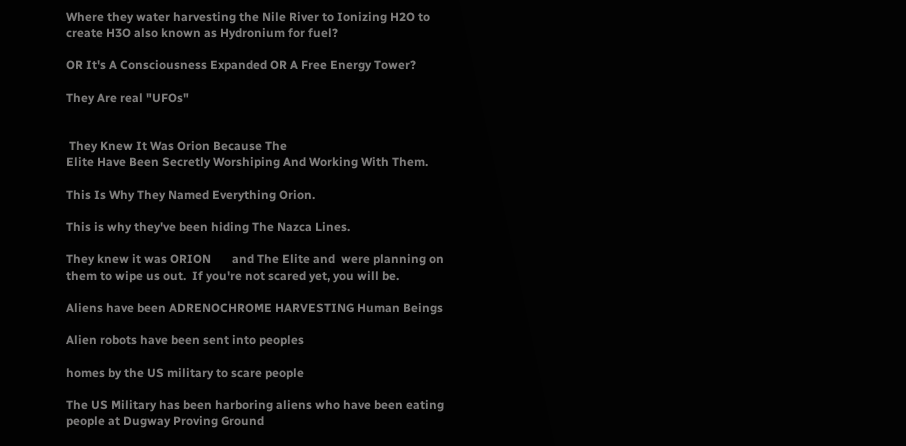Where they water harvesting the Nile River to Ionizing H2O to create H3O also known as Hydronium for fuel?

OR It's A Consciousness Expanded OR A Free Energy Tower?

They Are real "UFOs"


 They Knew It Was Orion Because The
Elite Have Been Secretly Worshiping And Working With Them.

This Is Why They Named Everything Orion.

This is why they've been hiding The Nazca Lines.

They knew it was ORION       and The Elite and  were planning on them to wipe us out.  If you're not scared yet, you will be.

Aliens have been ADRENOCHROME HARVESTING Human Beings

Alien robots have been sent into peoples

homes by the US military to scare people

The US Military has been harboring aliens who have been eating people at Dugway Proving Ground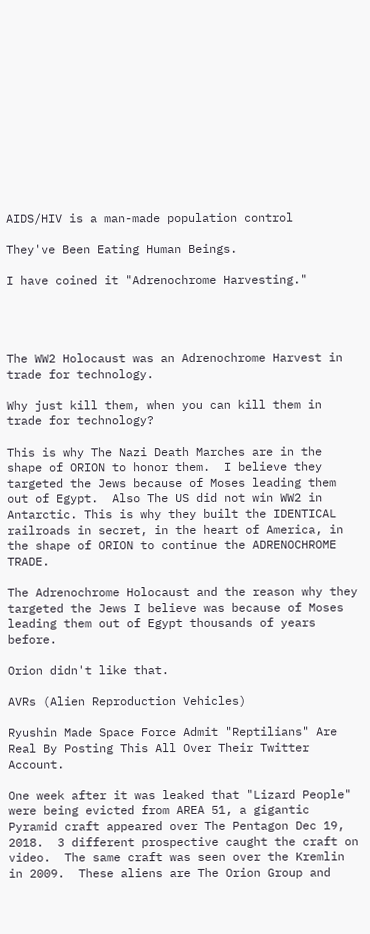AIDS/HIV is a man-made population control

They've Been Eating Human Beings.

I have coined it "Adrenochrome Harvesting."




The WW2 Holocaust was an Adrenochrome Harvest in trade for technology.

Why just kill them, when you can kill them in trade for technology?

This is why The Nazi Death Marches are in the shape of ORION to honor them.  I believe they targeted the Jews because of Moses leading them out of Egypt.  Also The US did not win WW2 in Antarctic. This is why they built the IDENTICAL railroads in secret, in the heart of America, in the shape of ORION to continue the ADRENOCHROME TRADE.

The Adrenochrome Holocaust and the reason why they targeted the Jews I believe was because of Moses leading them out of Egypt thousands of years before.

Orion didn't like that.

AVRs (Alien Reproduction Vehicles)

Ryushin Made Space Force Admit "Reptilians" Are Real By Posting This All Over Their Twitter Account.

One week after it was leaked that "Lizard People" were being evicted from AREA 51, a gigantic Pyramid craft appeared over The Pentagon Dec 19, 2018.  3 different prospective caught the craft on video.  The same craft was seen over the Kremlin in 2009.  These aliens are The Orion Group and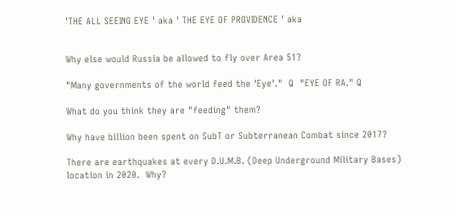'THE ALL SEEING EYE ' aka ' THE EYE OF PROVIDENCE ' aka


Why else would Russia be allowed to fly over Area 51?

"Many governments of the world feed the 'Eye'."  Q  "EYE OF RA." Q

What do you think they are "feeding" them?

Why have billion been spent on SubT or Subterranean Combat since 2017?

There are earthquakes at every D.U.M.B. (Deep Underground Military Bases) location in 2020.  Why?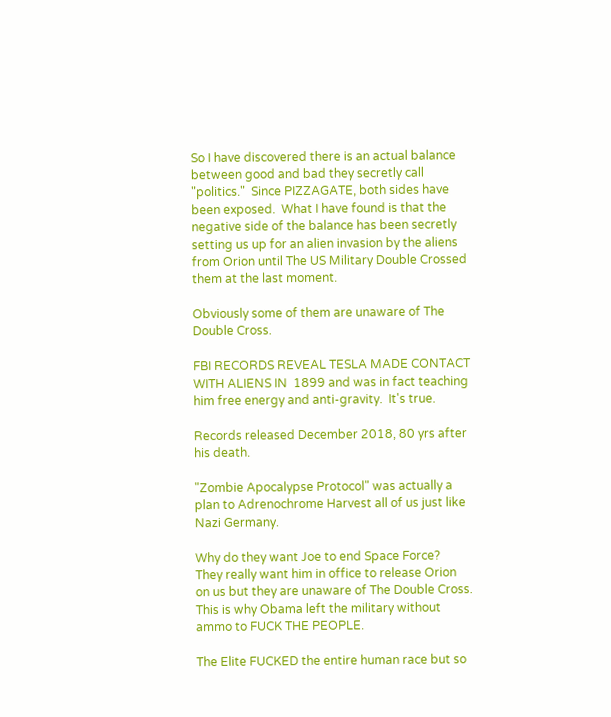So I have discovered there is an actual balance between good and bad they secretly call "politics."  Since PIZZAGATE, both sides have been exposed.  What I have found is that the negative side of the balance has been secretly setting us up for an alien invasion by the aliens from Orion until The US Military Double Crossed them at the last moment.

Obviously some of them are unaware of The Double Cross.

FBI RECORDS REVEAL TESLA MADE CONTACT WITH ALIENS IN  1899 and was in fact teaching him free energy and anti-gravity.  It's true.

Records released December 2018, 80 yrs after his death.

"Zombie Apocalypse Protocol" was actually a plan to Adrenochrome Harvest all of us just like Nazi Germany.

Why do they want Joe to end Space Force?  They really want him in office to release Orion on us but they are unaware of The Double Cross.  This is why Obama left the military without ammo to FUCK THE PEOPLE.

The Elite FUCKED the entire human race but so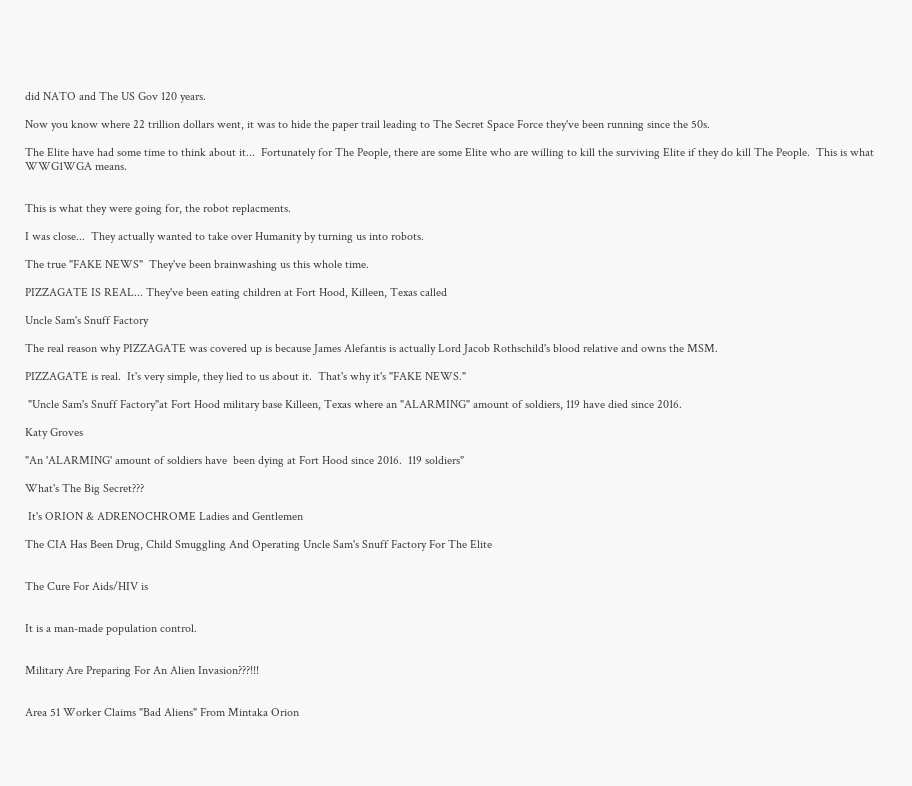did NATO and The US Gov 120 years.

Now you know where 22 trillion dollars went, it was to hide the paper trail leading to The Secret Space Force they've been running since the 50s.

The Elite have had some time to think about it...  Fortunately for The People, there are some Elite who are willing to kill the surviving Elite if they do kill The People.  This is what WWG1WGA means.


This is what they were going for, the robot replacments.

I was close...  They actually wanted to take over Humanity by turning us into robots.

The true "FAKE NEWS"  They've been brainwashing us this whole time.

PIZZAGATE IS REAL... They've been eating children at Fort Hood, Killeen, Texas called

Uncle Sam's Snuff Factory

The real reason why PIZZAGATE was covered up is because James Alefantis is actually Lord Jacob Rothschild's blood relative and owns the MSM.

PIZZAGATE is real.  It's very simple, they lied to us about it.  That's why it's "FAKE NEWS."

 "Uncle Sam's Snuff Factory"at Fort Hood military base Killeen, Texas where an "ALARMING" amount of soldiers, 119 have died since 2016.

Katy Groves

"An 'ALARMING' amount of soldiers have  been dying at Fort Hood since 2016.  119 soldiers"

What's The Big Secret???

 It's ORION & ADRENOCHROME Ladies and Gentlemen

The CIA Has Been Drug, Child Smuggling And Operating Uncle Sam's Snuff Factory For The Elite


The Cure For Aids/HIV is


It is a man-made population control.


Military Are Preparing For An Alien Invasion???!!!


Area 51 Worker Claims "Bad Aliens" From Mintaka Orion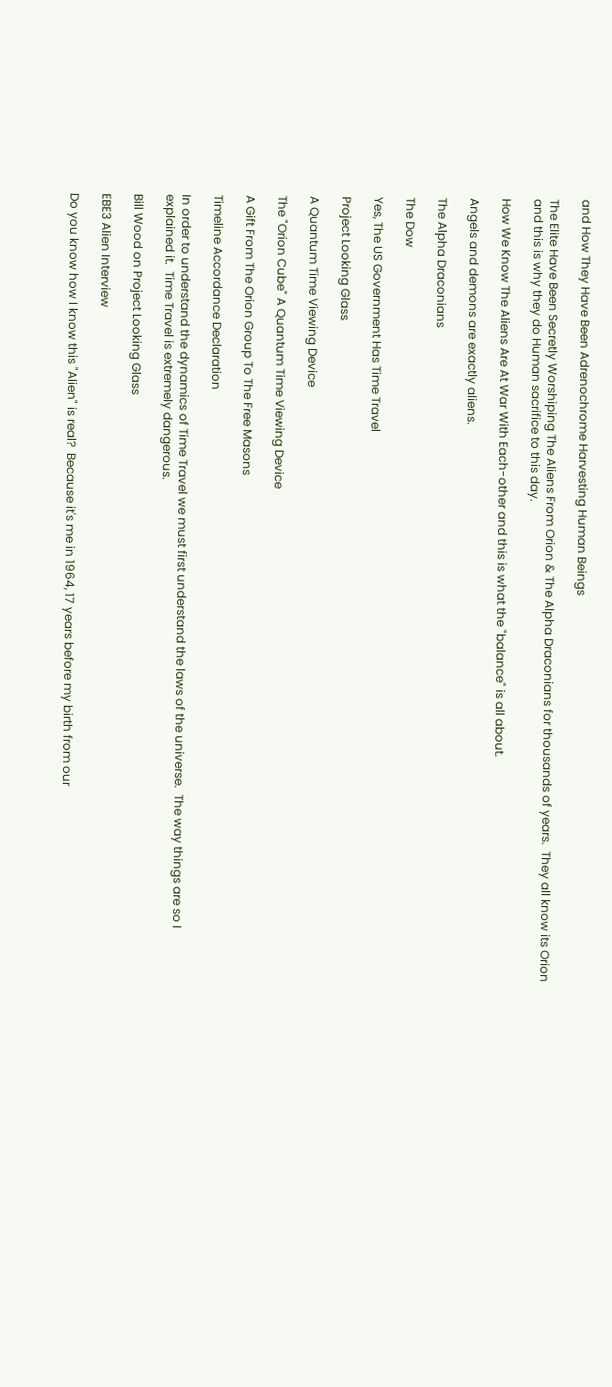and How They Have Been Adrenochrome Harvesting Human Beings

The Elite Have Been Secretly Worshiping The Aliens From Orion & The Alpha Draconians for thousands of years.  They all know its Orion and this is why they do Human sacrifice to this day.

How We Know The Aliens Are At War With Each-other and this is what the "balance" is all about.

Angels and demons are exactly aliens.

The Alpha Draconians

The Dow

Yes, The US Government Has Time Travel

Project Looking Glass

A Quantum Time Viewing Device

The "Orion Cube" A Quantum Time Viewing Device

A Gift From The Orion Group To The Free Masons

Timeline Accordance Declaration

In order to understand the dynamics of Time Travel we must first understand the laws of the universe.  The way things are so I explained it.  Time Travel is extremely dangerous.

Bill Wood on Project Looking Glass

EBE3 Alien Interview

Do you know how I know this "Alien" is real?  Because it's me in 1964, 17 years before my birth from our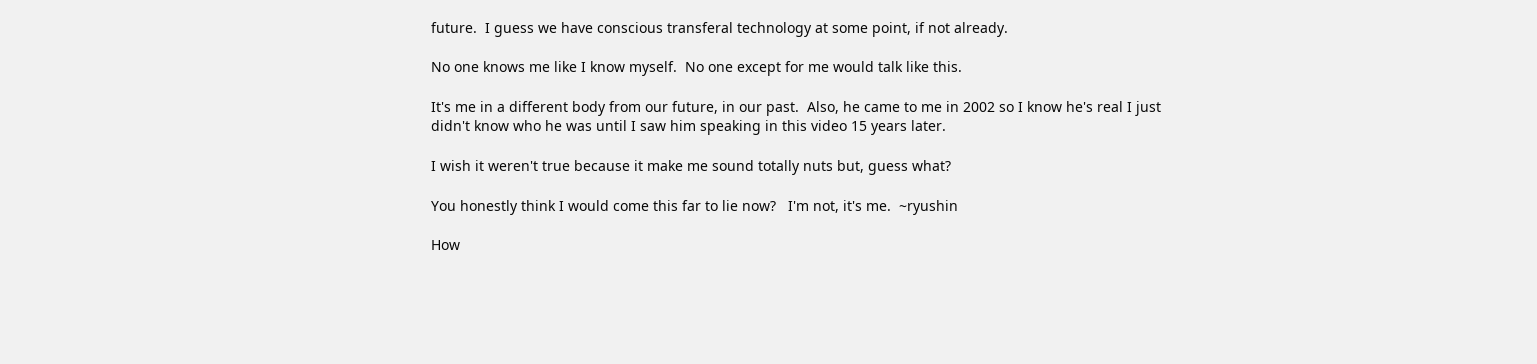future.  I guess we have conscious transferal technology at some point, if not already.

No one knows me like I know myself.  No one except for me would talk like this.

It's me in a different body from our future, in our past.  Also, he came to me in 2002 so I know he's real I just didn't know who he was until I saw him speaking in this video 15 years later.

I wish it weren't true because it make me sound totally nuts but, guess what?

You honestly think I would come this far to lie now?   I'm not, it's me.  ~ryushin

How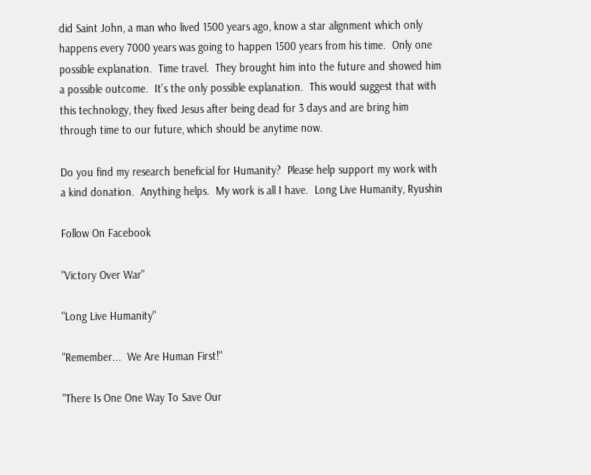did Saint John, a man who lived 1500 years ago, know a star alignment which only happens every 7000 years was going to happen 1500 years from his time.  Only one possible explanation.  Time travel.  They brought him into the future and showed him a possible outcome.  It’s the only possible explanation.  This would suggest that with this technology, they fixed Jesus after being dead for 3 days and are bring him through time to our future, which should be anytime now.

Do you find my research beneficial for Humanity?  Please help support my work with a kind donation.  Anything helps.  My work is all I have.  Long Live Humanity, Ryushin

Follow On Facebook

"Victory Over War"

"Long Live Humanity"

"Remember...  We Are Human First!"

"There Is One One Way To Save Our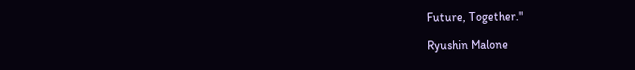Future, Together."

Ryushin Malone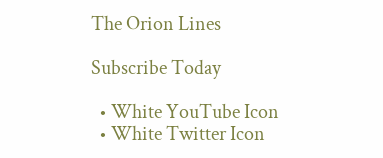The Orion Lines

Subscribe Today

  • White YouTube Icon
  • White Twitter Icon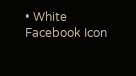• White Facebook Icon